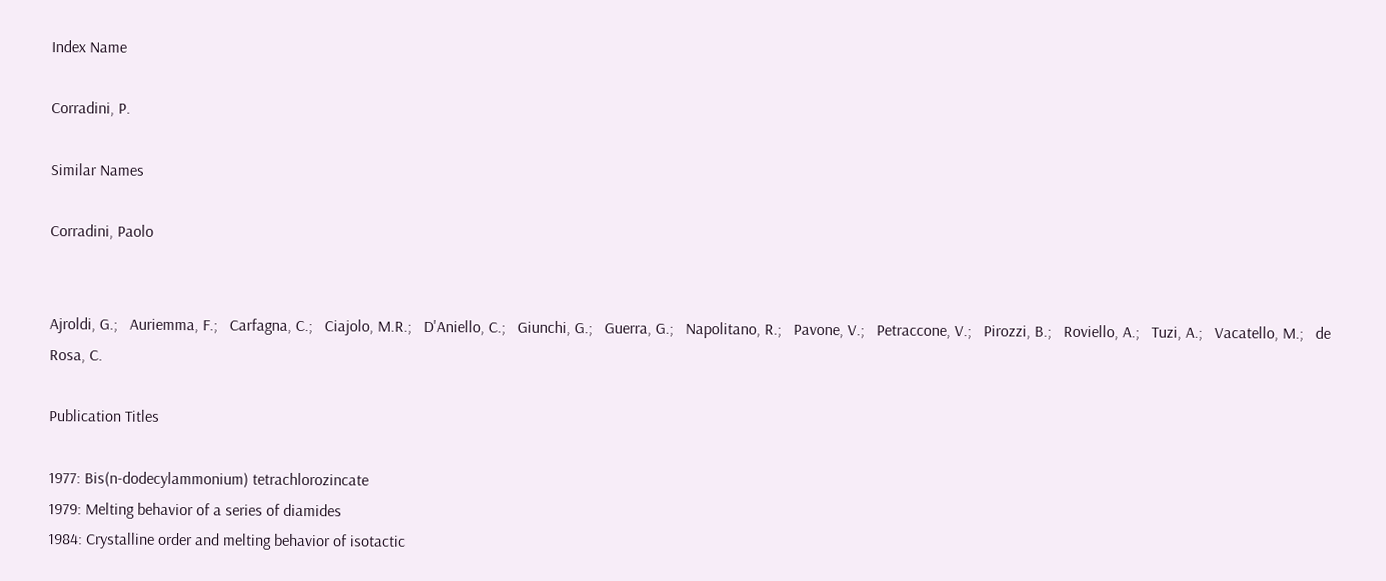Index Name

Corradini, P.

Similar Names

Corradini, Paolo


Ajroldi, G.;   Auriemma, F.;   Carfagna, C.;   Ciajolo, M.R.;   D'Aniello, C.;   Giunchi, G.;   Guerra, G.;   Napolitano, R.;   Pavone, V.;   Petraccone, V.;   Pirozzi, B.;   Roviello, A.;   Tuzi, A.;   Vacatello, M.;   de Rosa, C.

Publication Titles

1977: Bis(n-dodecylammonium) tetrachlorozincate
1979: Melting behavior of a series of diamides
1984: Crystalline order and melting behavior of isotactic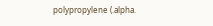polypropylene (.alpha.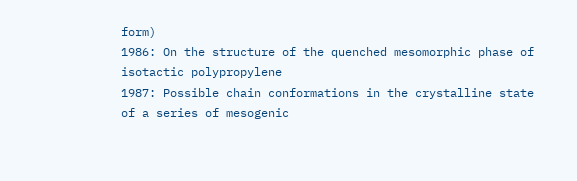form)
1986: On the structure of the quenched mesomorphic phase of isotactic polypropylene
1987: Possible chain conformations in the crystalline state of a series of mesogenic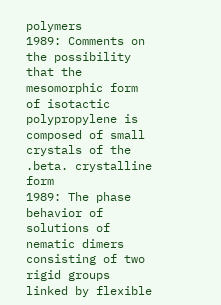polymers
1989: Comments on the possibility that the mesomorphic form of isotactic polypropylene is composed of small crystals of the .beta. crystalline form
1989: The phase behavior of solutions of nematic dimers consisting of two rigid groups linked by flexible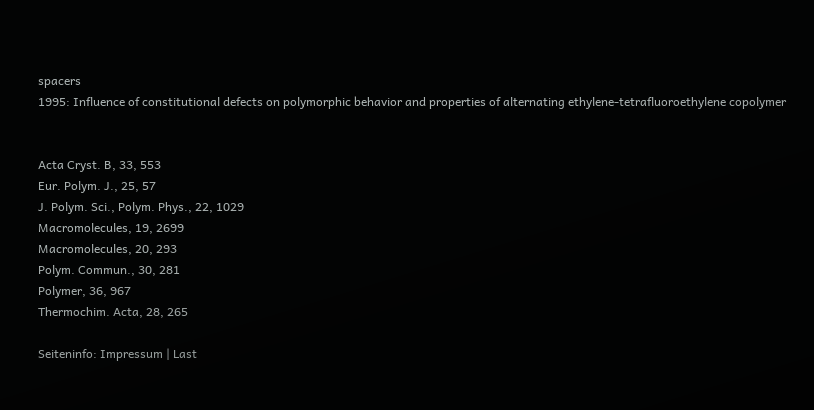spacers
1995: Influence of constitutional defects on polymorphic behavior and properties of alternating ethylene-tetrafluoroethylene copolymer


Acta Cryst. B, 33, 553
Eur. Polym. J., 25, 57
J. Polym. Sci., Polym. Phys., 22, 1029
Macromolecules, 19, 2699
Macromolecules, 20, 293
Polym. Commun., 30, 281
Polymer, 36, 967
Thermochim. Acta, 28, 265

Seiteninfo: Impressum | Last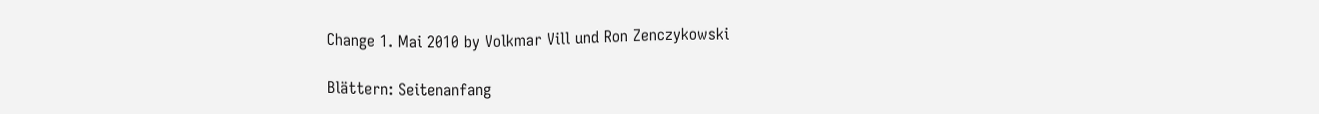Change 1. Mai 2010 by Volkmar Vill und Ron Zenczykowski

Blättern: Seitenanfang